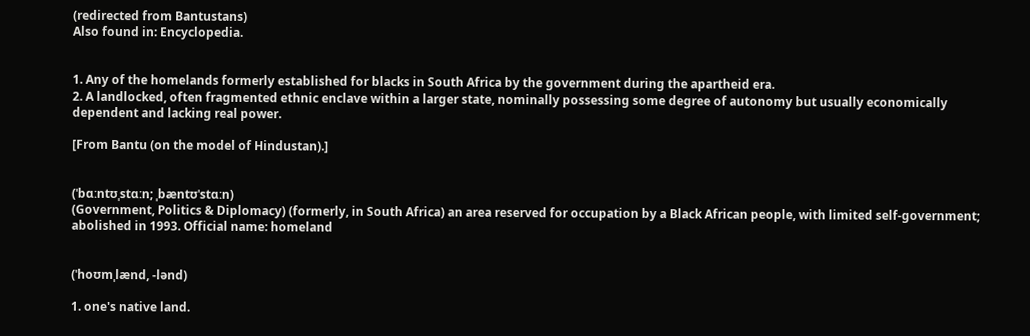(redirected from Bantustans)
Also found in: Encyclopedia.


1. Any of the homelands formerly established for blacks in South Africa by the government during the apartheid era.
2. A landlocked, often fragmented ethnic enclave within a larger state, nominally possessing some degree of autonomy but usually economically dependent and lacking real power.

[From Bantu (on the model of Hindustan).]


(ˈbɑːntʊˌstɑːn; ˌbæntʊˈstɑːn)
(Government, Politics & Diplomacy) (formerly, in South Africa) an area reserved for occupation by a Black African people, with limited self-government; abolished in 1993. Official name: homeland


(ˈhoʊmˌlænd, -lənd)

1. one's native land.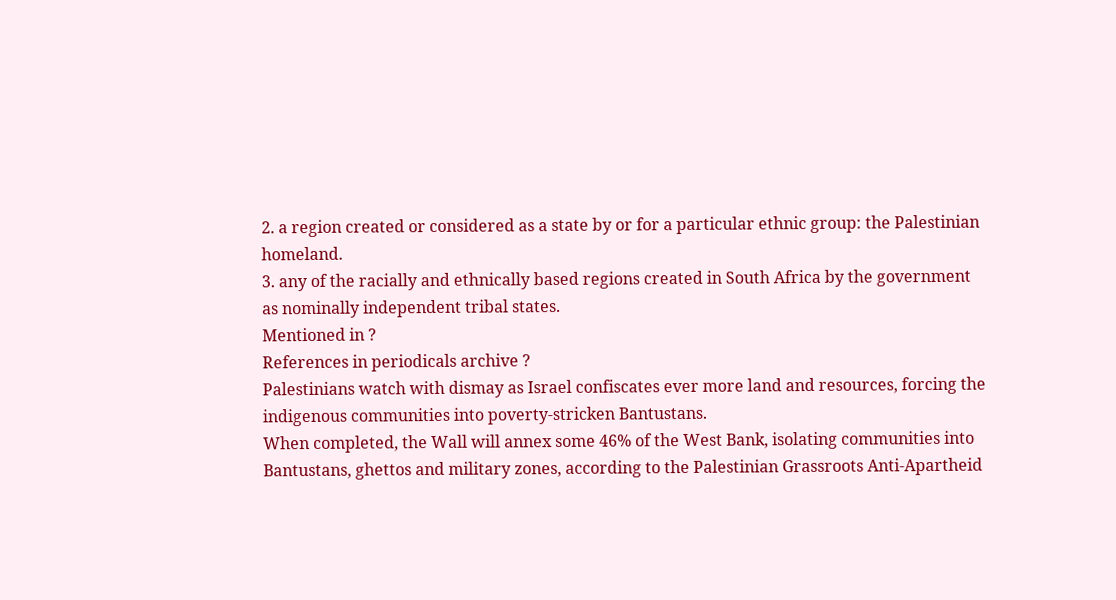2. a region created or considered as a state by or for a particular ethnic group: the Palestinian homeland.
3. any of the racially and ethnically based regions created in South Africa by the government as nominally independent tribal states.
Mentioned in ?
References in periodicals archive ?
Palestinians watch with dismay as Israel confiscates ever more land and resources, forcing the indigenous communities into poverty-stricken Bantustans.
When completed, the Wall will annex some 46% of the West Bank, isolating communities into Bantustans, ghettos and military zones, according to the Palestinian Grassroots Anti-Apartheid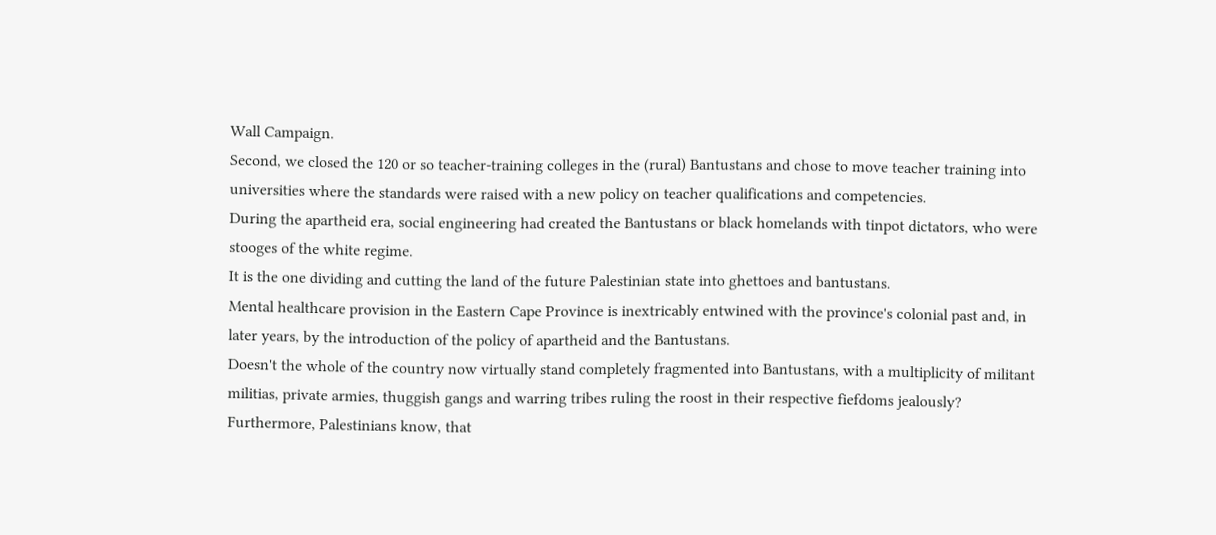Wall Campaign.
Second, we closed the 120 or so teacher-training colleges in the (rural) Bantustans and chose to move teacher training into universities where the standards were raised with a new policy on teacher qualifications and competencies.
During the apartheid era, social engineering had created the Bantustans or black homelands with tinpot dictators, who were stooges of the white regime.
It is the one dividing and cutting the land of the future Palestinian state into ghettoes and bantustans.
Mental healthcare provision in the Eastern Cape Province is inextricably entwined with the province's colonial past and, in later years, by the introduction of the policy of apartheid and the Bantustans.
Doesn't the whole of the country now virtually stand completely fragmented into Bantustans, with a multiplicity of militant militias, private armies, thuggish gangs and warring tribes ruling the roost in their respective fiefdoms jealously?
Furthermore, Palestinians know, that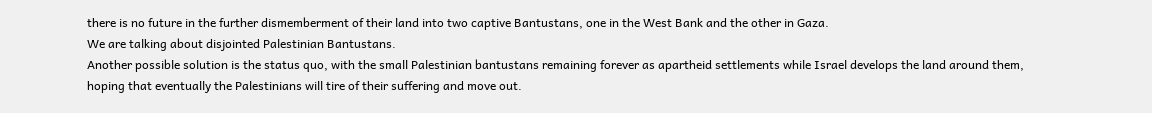there is no future in the further dismemberment of their land into two captive Bantustans, one in the West Bank and the other in Gaza.
We are talking about disjointed Palestinian Bantustans.
Another possible solution is the status quo, with the small Palestinian bantustans remaining forever as apartheid settlements while Israel develops the land around them, hoping that eventually the Palestinians will tire of their suffering and move out.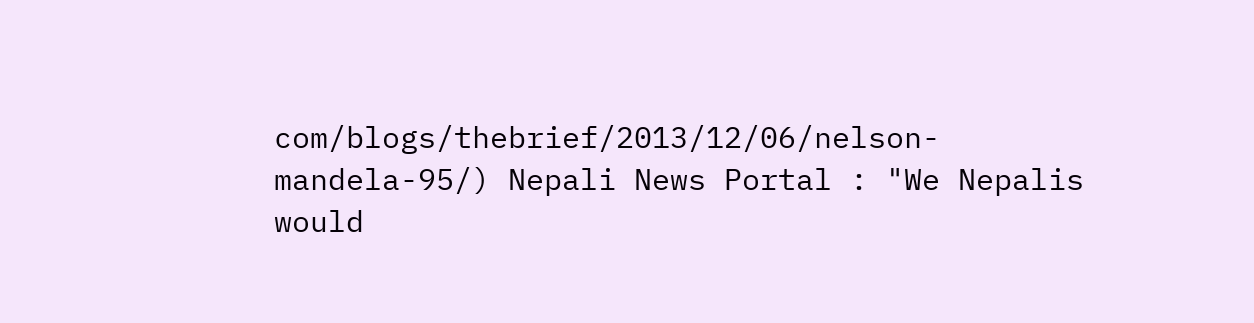com/blogs/thebrief/2013/12/06/nelson-mandela-95/) Nepali News Portal : "We Nepalis would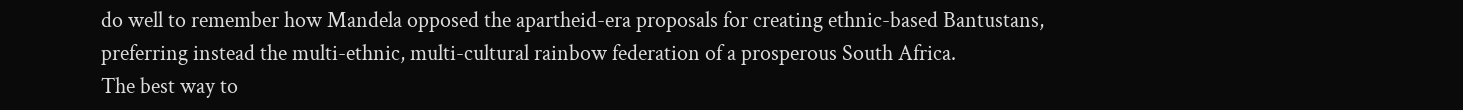do well to remember how Mandela opposed the apartheid-era proposals for creating ethnic-based Bantustans, preferring instead the multi-ethnic, multi-cultural rainbow federation of a prosperous South Africa.
The best way to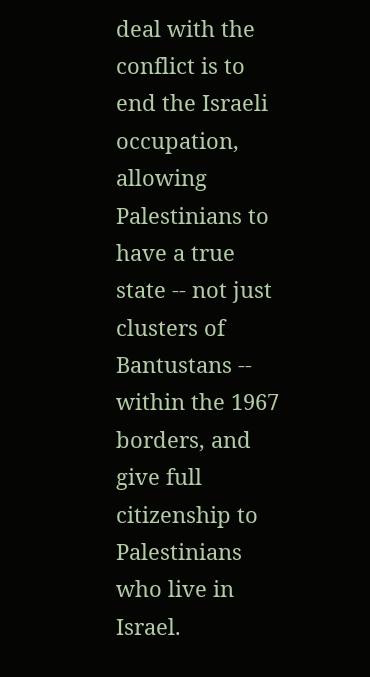deal with the conflict is to end the Israeli occupation, allowing Palestinians to have a true state -- not just clusters of Bantustans -- within the 1967 borders, and give full citizenship to Palestinians who live in Israel.